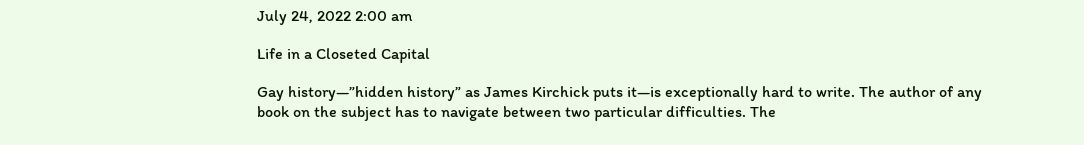July 24, 2022 2:00 am

Life in a Closeted Capital

Gay history—”hidden history” as James Kirchick puts it—is exceptionally hard to write. The author of any book on the subject has to navigate between two particular difficulties. The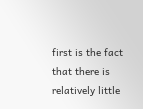first is the fact that there is relatively little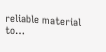reliable material to…